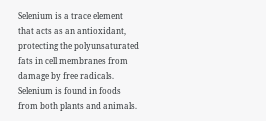Selenium is a trace element that acts as an antioxidant, protecting the polyunsaturated fats in cell membranes from damage by free radicals. Selenium is found in foods from both plants and animals.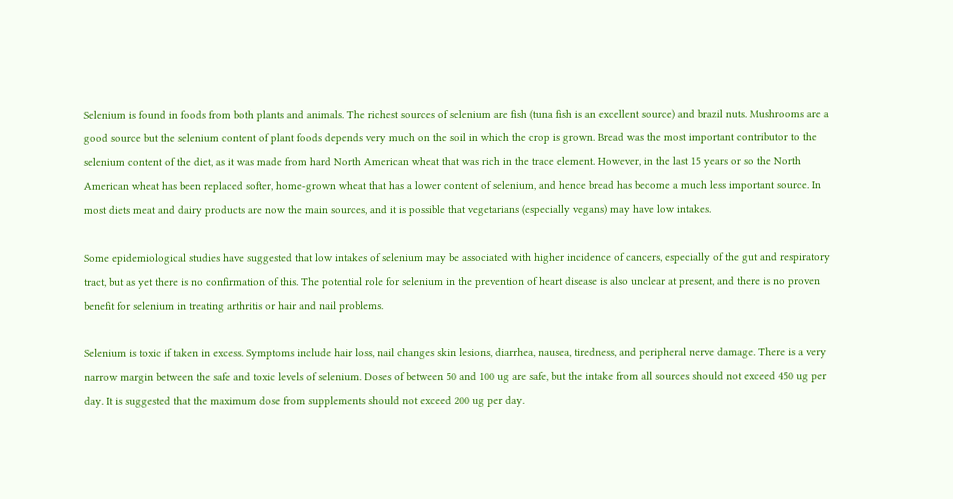Selenium is found in foods from both plants and animals. The richest sources of selenium are fish (tuna fish is an excellent source) and brazil nuts. Mushrooms are a good source but the selenium content of plant foods depends very much on the soil in which the crop is grown. Bread was the most important contributor to the selenium content of the diet, as it was made from hard North American wheat that was rich in the trace element. However, in the last 15 years or so the North American wheat has been replaced softer, home-grown wheat that has a lower content of selenium, and hence bread has become a much less important source. In most diets meat and dairy products are now the main sources, and it is possible that vegetarians (especially vegans) may have low intakes.

Some epidemiological studies have suggested that low intakes of selenium may be associated with higher incidence of cancers, especially of the gut and respiratory tract, but as yet there is no confirmation of this. The potential role for selenium in the prevention of heart disease is also unclear at present, and there is no proven benefit for selenium in treating arthritis or hair and nail problems.

Selenium is toxic if taken in excess. Symptoms include hair loss, nail changes skin lesions, diarrhea, nausea, tiredness, and peripheral nerve damage. There is a very narrow margin between the safe and toxic levels of selenium. Doses of between 50 and 100 ug are safe, but the intake from all sources should not exceed 450 ug per day. It is suggested that the maximum dose from supplements should not exceed 200 ug per day.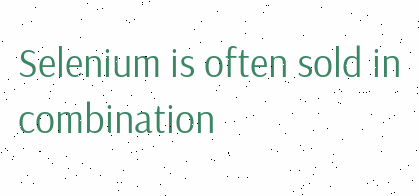Selenium is often sold in combination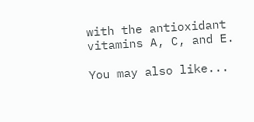with the antioxidant vitamins A, C, and E.

You may also like...